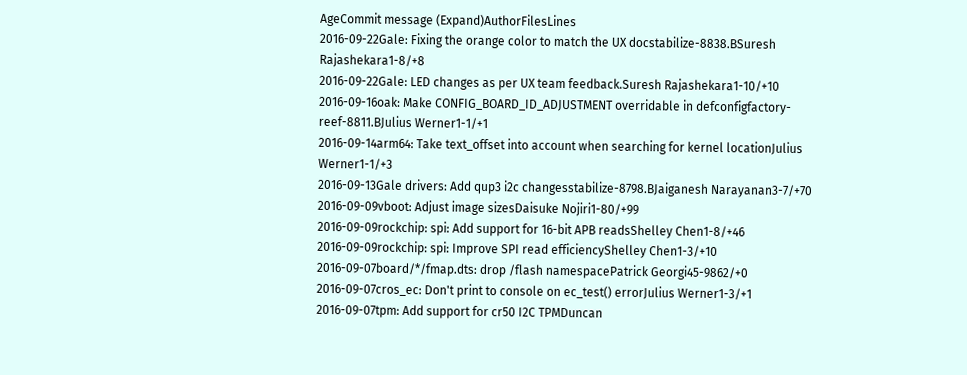AgeCommit message (Expand)AuthorFilesLines
2016-09-22Gale: Fixing the orange color to match the UX docstabilize-8838.BSuresh Rajashekara1-8/+8
2016-09-22Gale: LED changes as per UX team feedback.Suresh Rajashekara1-10/+10
2016-09-16oak: Make CONFIG_BOARD_ID_ADJUSTMENT overridable in defconfigfactory-reef-8811.BJulius Werner1-1/+1
2016-09-14arm64: Take text_offset into account when searching for kernel locationJulius Werner1-1/+3
2016-09-13Gale drivers: Add qup3 i2c changesstabilize-8798.BJaiganesh Narayanan3-7/+70
2016-09-09vboot: Adjust image sizesDaisuke Nojiri1-80/+99
2016-09-09rockchip: spi: Add support for 16-bit APB readsShelley Chen1-8/+46
2016-09-09rockchip: spi: Improve SPI read efficiencyShelley Chen1-3/+10
2016-09-07board/*/fmap.dts: drop /flash namespacePatrick Georgi45-9862/+0
2016-09-07cros_ec: Don't print to console on ec_test() errorJulius Werner1-3/+1
2016-09-07tpm: Add support for cr50 I2C TPMDuncan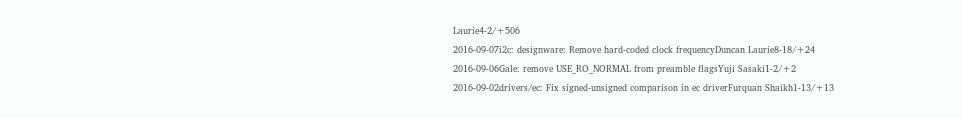Laurie4-2/+506
2016-09-07i2c: designware: Remove hard-coded clock frequencyDuncan Laurie8-18/+24
2016-09-06Gale: remove USE_RO_NORMAL from preamble flagsYuji Sasaki1-2/+2
2016-09-02drivers/ec: Fix signed-unsigned comparison in ec driverFurquan Shaikh1-13/+13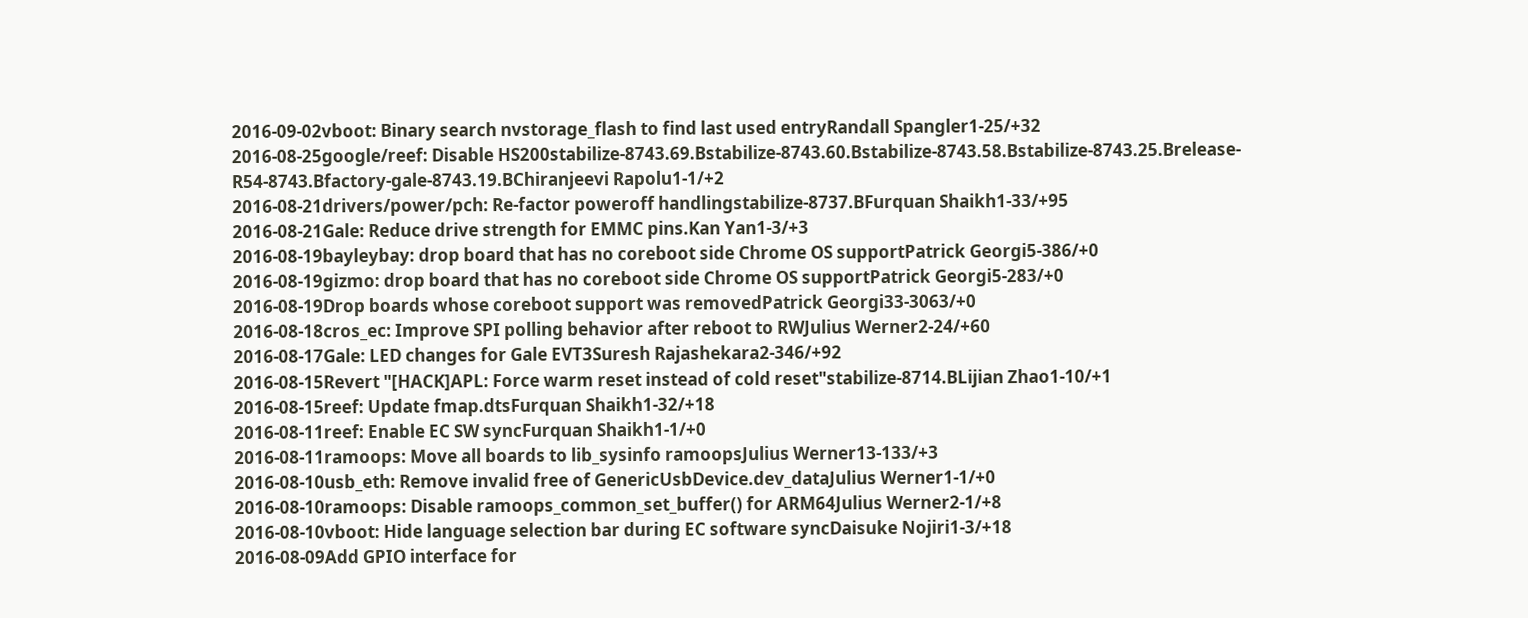2016-09-02vboot: Binary search nvstorage_flash to find last used entryRandall Spangler1-25/+32
2016-08-25google/reef: Disable HS200stabilize-8743.69.Bstabilize-8743.60.Bstabilize-8743.58.Bstabilize-8743.25.Brelease-R54-8743.Bfactory-gale-8743.19.BChiranjeevi Rapolu1-1/+2
2016-08-21drivers/power/pch: Re-factor poweroff handlingstabilize-8737.BFurquan Shaikh1-33/+95
2016-08-21Gale: Reduce drive strength for EMMC pins.Kan Yan1-3/+3
2016-08-19bayleybay: drop board that has no coreboot side Chrome OS supportPatrick Georgi5-386/+0
2016-08-19gizmo: drop board that has no coreboot side Chrome OS supportPatrick Georgi5-283/+0
2016-08-19Drop boards whose coreboot support was removedPatrick Georgi33-3063/+0
2016-08-18cros_ec: Improve SPI polling behavior after reboot to RWJulius Werner2-24/+60
2016-08-17Gale: LED changes for Gale EVT3Suresh Rajashekara2-346/+92
2016-08-15Revert "[HACK]APL: Force warm reset instead of cold reset"stabilize-8714.BLijian Zhao1-10/+1
2016-08-15reef: Update fmap.dtsFurquan Shaikh1-32/+18
2016-08-11reef: Enable EC SW syncFurquan Shaikh1-1/+0
2016-08-11ramoops: Move all boards to lib_sysinfo ramoopsJulius Werner13-133/+3
2016-08-10usb_eth: Remove invalid free of GenericUsbDevice.dev_dataJulius Werner1-1/+0
2016-08-10ramoops: Disable ramoops_common_set_buffer() for ARM64Julius Werner2-1/+8
2016-08-10vboot: Hide language selection bar during EC software syncDaisuke Nojiri1-3/+18
2016-08-09Add GPIO interface for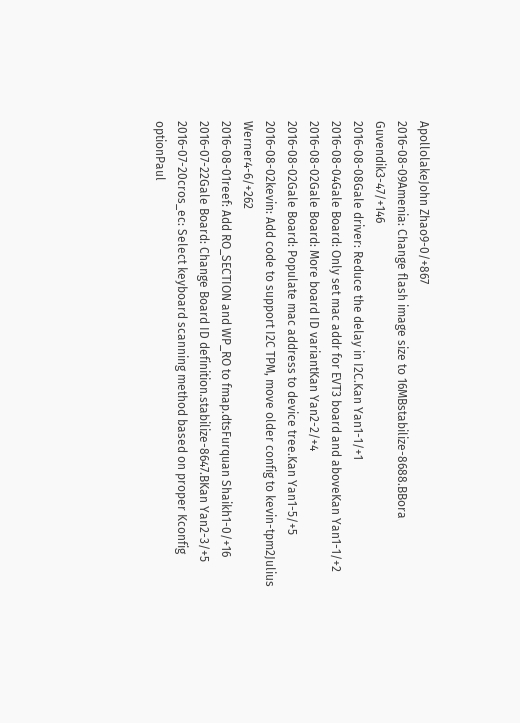ApollolakeJohn Zhao9-0/+867
2016-08-09Amenia: Change flash image size to 16MBstabilize-8688.BBora Guvendik3-47/+146
2016-08-08Gale driver: Reduce the delay in I2C.Kan Yan1-1/+1
2016-08-04Gale Board: Only set mac addr for EVT3 board and aboveKan Yan1-1/+2
2016-08-02Gale Board: More board ID variantKan Yan2-2/+4
2016-08-02Gale Board: Populate mac address to device tree.Kan Yan1-5/+5
2016-08-02kevin: Add code to support I2C TPM, move older config to kevin-tpm2Julius Werner4-6/+262
2016-08-01reef: Add RO_SECTION and WP_RO to fmap.dtsFurquan Shaikh1-0/+16
2016-07-22Gale Board: Change Board ID definition.stabilize-8647.BKan Yan2-3/+5
2016-07-20cros_ec: Select keyboard scanning method based on proper Kconfig optionPaul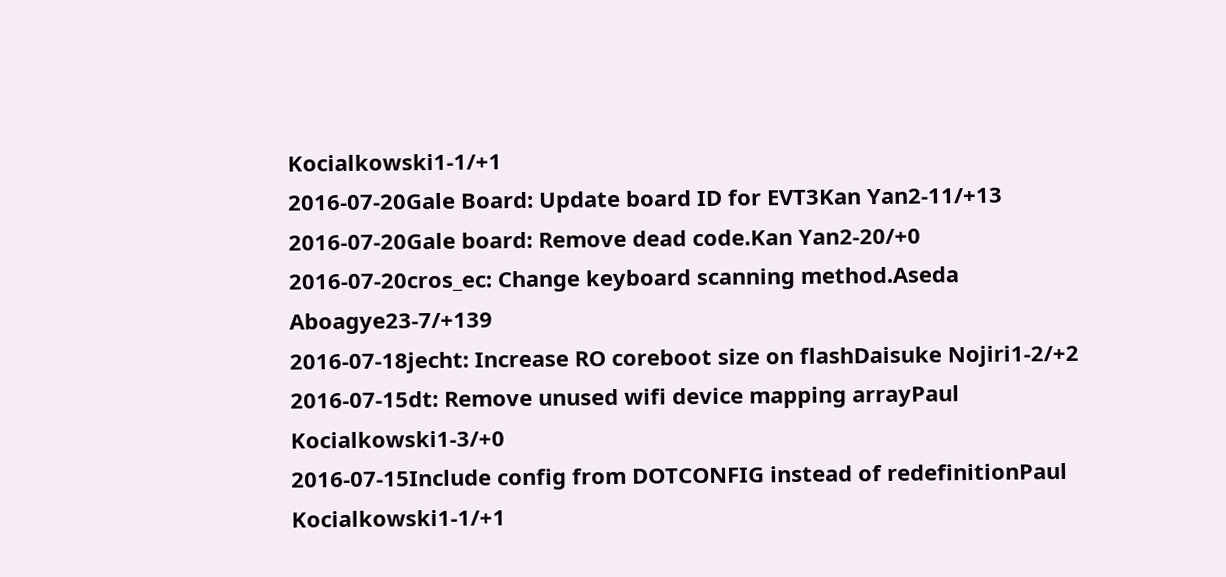Kocialkowski1-1/+1
2016-07-20Gale Board: Update board ID for EVT3Kan Yan2-11/+13
2016-07-20Gale board: Remove dead code.Kan Yan2-20/+0
2016-07-20cros_ec: Change keyboard scanning method.Aseda Aboagye23-7/+139
2016-07-18jecht: Increase RO coreboot size on flashDaisuke Nojiri1-2/+2
2016-07-15dt: Remove unused wifi device mapping arrayPaul Kocialkowski1-3/+0
2016-07-15Include config from DOTCONFIG instead of redefinitionPaul Kocialkowski1-1/+1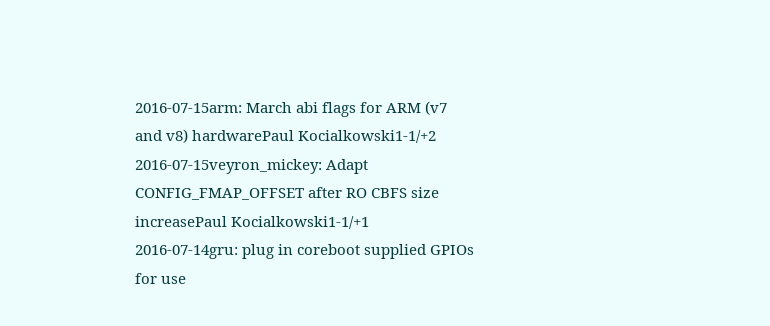2016-07-15arm: March abi flags for ARM (v7 and v8) hardwarePaul Kocialkowski1-1/+2
2016-07-15veyron_mickey: Adapt CONFIG_FMAP_OFFSET after RO CBFS size increasePaul Kocialkowski1-1/+1
2016-07-14gru: plug in coreboot supplied GPIOs for use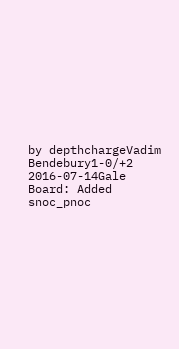by depthchargeVadim Bendebury1-0/+2
2016-07-14Gale Board: Added snoc_pnoc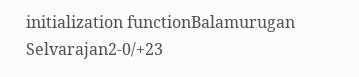initialization functionBalamurugan Selvarajan2-0/+23